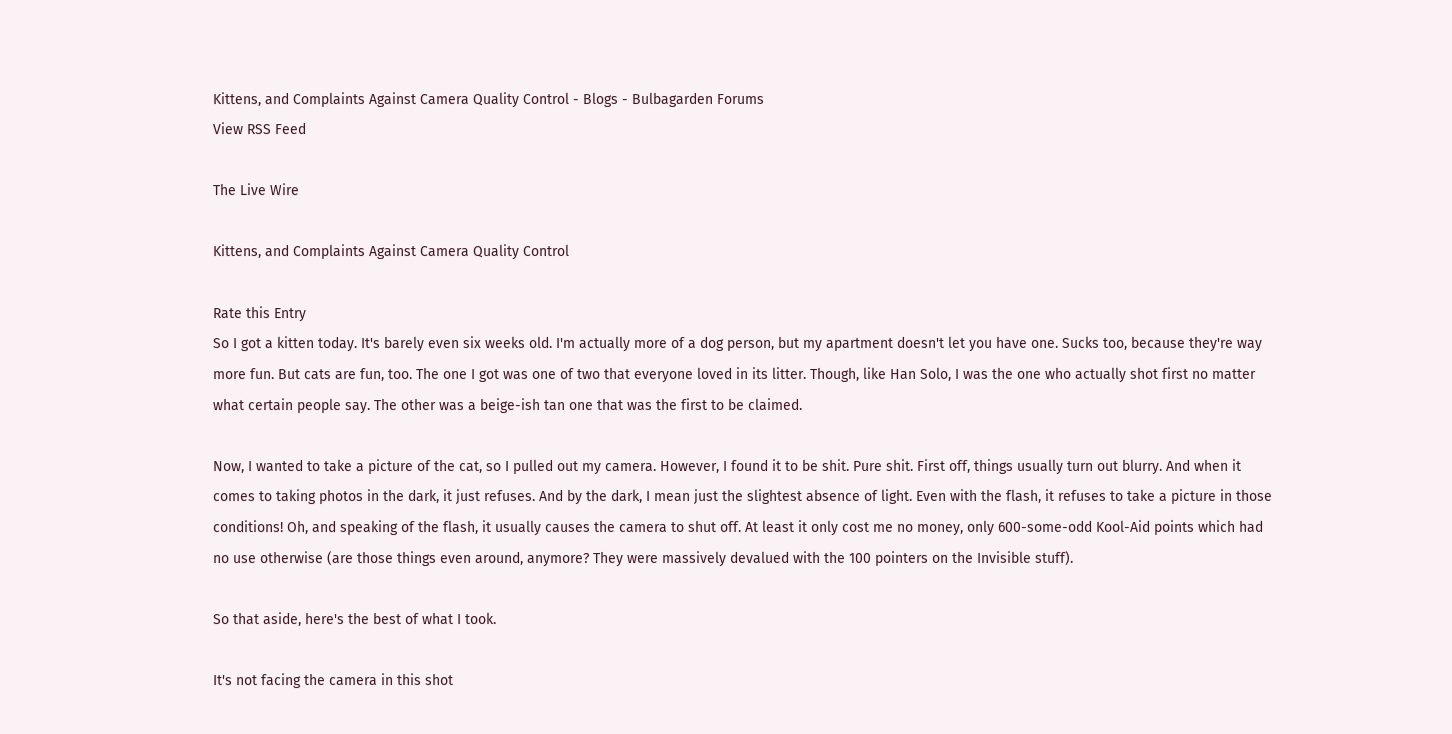Kittens, and Complaints Against Camera Quality Control - Blogs - Bulbagarden Forums
View RSS Feed

The Live Wire

Kittens, and Complaints Against Camera Quality Control

Rate this Entry
So I got a kitten today. It's barely even six weeks old. I'm actually more of a dog person, but my apartment doesn't let you have one. Sucks too, because they're way more fun. But cats are fun, too. The one I got was one of two that everyone loved in its litter. Though, like Han Solo, I was the one who actually shot first no matter what certain people say. The other was a beige-ish tan one that was the first to be claimed.

Now, I wanted to take a picture of the cat, so I pulled out my camera. However, I found it to be shit. Pure shit. First off, things usually turn out blurry. And when it comes to taking photos in the dark, it just refuses. And by the dark, I mean just the slightest absence of light. Even with the flash, it refuses to take a picture in those conditions! Oh, and speaking of the flash, it usually causes the camera to shut off. At least it only cost me no money, only 600-some-odd Kool-Aid points which had no use otherwise (are those things even around, anymore? They were massively devalued with the 100 pointers on the Invisible stuff).

So that aside, here's the best of what I took.

It's not facing the camera in this shot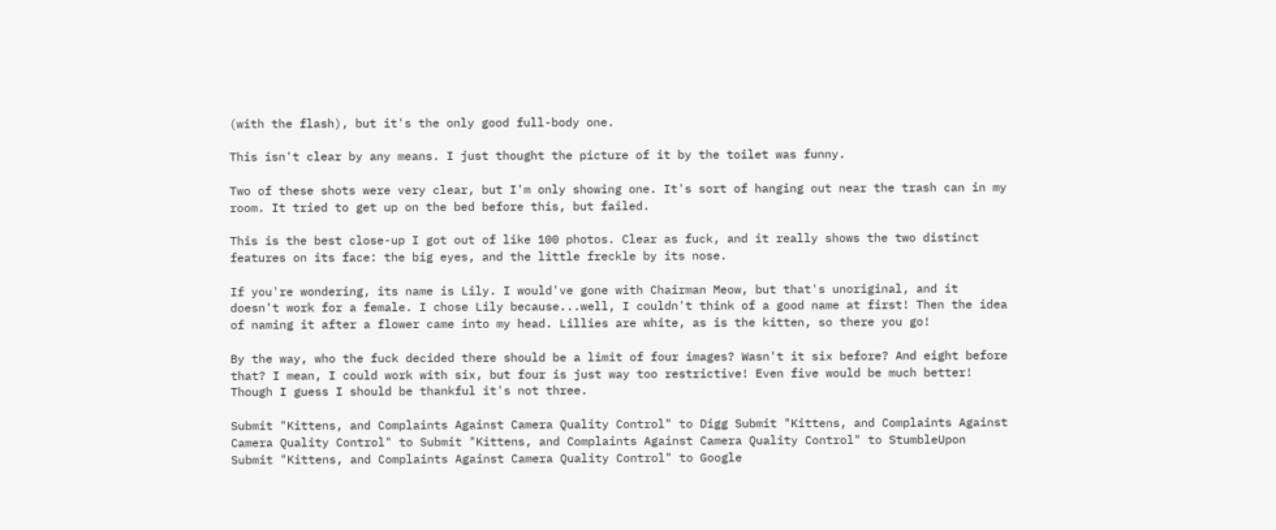(with the flash), but it's the only good full-body one.

This isn't clear by any means. I just thought the picture of it by the toilet was funny.

Two of these shots were very clear, but I'm only showing one. It's sort of hanging out near the trash can in my room. It tried to get up on the bed before this, but failed.

This is the best close-up I got out of like 100 photos. Clear as fuck, and it really shows the two distinct features on its face: the big eyes, and the little freckle by its nose.

If you're wondering, its name is Lily. I would've gone with Chairman Meow, but that's unoriginal, and it doesn't work for a female. I chose Lily because...well, I couldn't think of a good name at first! Then the idea of naming it after a flower came into my head. Lillies are white, as is the kitten, so there you go!

By the way, who the fuck decided there should be a limit of four images? Wasn't it six before? And eight before that? I mean, I could work with six, but four is just way too restrictive! Even five would be much better! Though I guess I should be thankful it's not three.

Submit "Kittens, and Complaints Against Camera Quality Control" to Digg Submit "Kittens, and Complaints Against Camera Quality Control" to Submit "Kittens, and Complaints Against Camera Quality Control" to StumbleUpon Submit "Kittens, and Complaints Against Camera Quality Control" to Google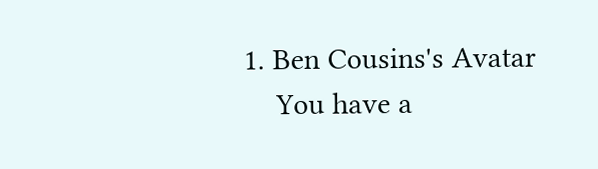1. Ben Cousins's Avatar
    You have a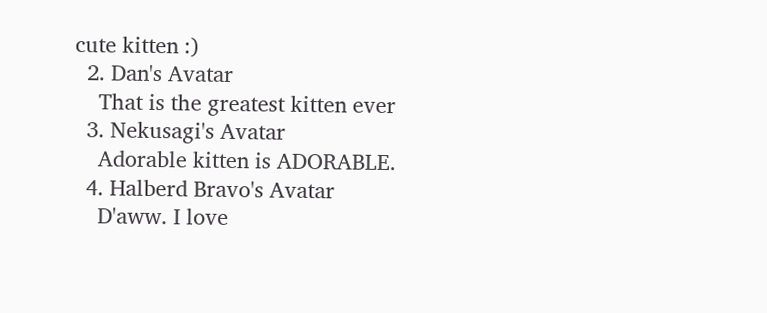cute kitten :)
  2. Dan's Avatar
    That is the greatest kitten ever
  3. Nekusagi's Avatar
    Adorable kitten is ADORABLE.
  4. Halberd Bravo's Avatar
    D'aww. I love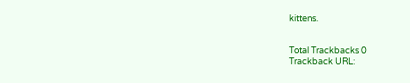kittens.


Total Trackbacks 0
Trackback URL: